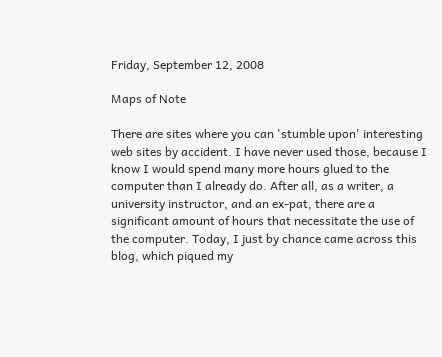Friday, September 12, 2008

Maps of Note

There are sites where you can 'stumble upon' interesting web sites by accident. I have never used those, because I know I would spend many more hours glued to the computer than I already do. After all, as a writer, a university instructor, and an ex-pat, there are a significant amount of hours that necessitate the use of the computer. Today, I just by chance came across this blog, which piqued my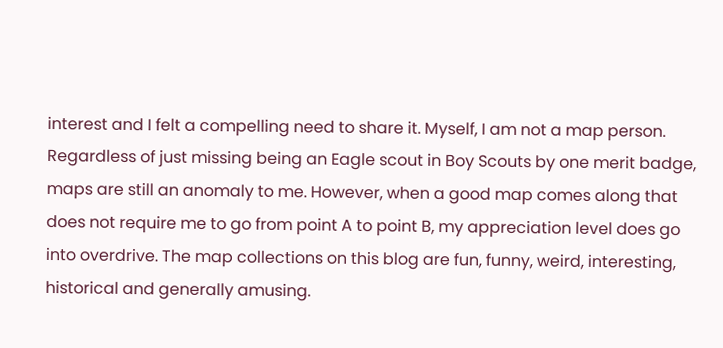interest and I felt a compelling need to share it. Myself, I am not a map person. Regardless of just missing being an Eagle scout in Boy Scouts by one merit badge, maps are still an anomaly to me. However, when a good map comes along that does not require me to go from point A to point B, my appreciation level does go into overdrive. The map collections on this blog are fun, funny, weird, interesting, historical and generally amusing.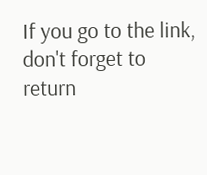If you go to the link, don't forget to return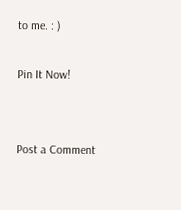to me. : )

Pin It Now!


Post a Comment